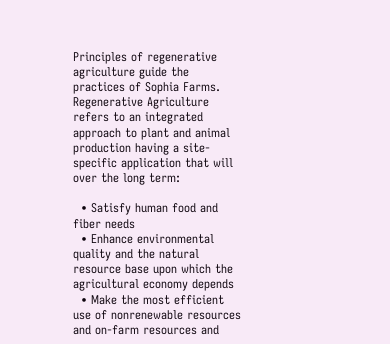Principles of regenerative agriculture guide the practices of Sophia Farms. Regenerative Agriculture refers to an integrated approach to plant and animal production having a site-specific application that will over the long term:

  • Satisfy human food and fiber needs
  • Enhance environmental quality and the natural resource base upon which the agricultural economy depends
  • Make the most efficient use of nonrenewable resources and on-farm resources and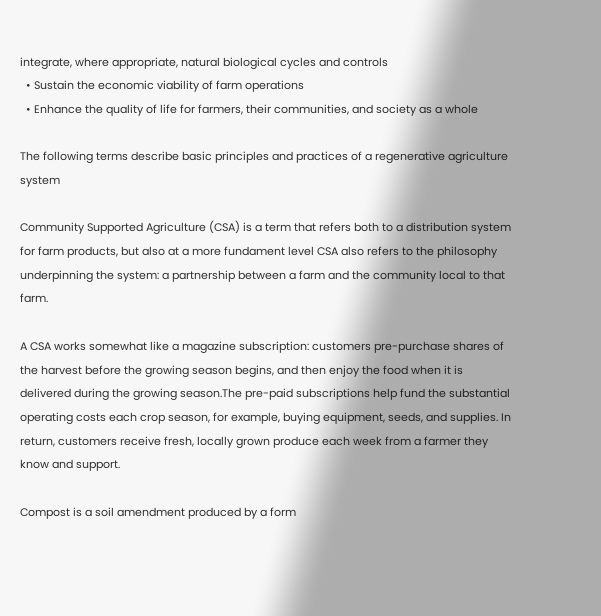integrate, where appropriate, natural biological cycles and controls
  • Sustain the economic viability of farm operations
  • Enhance the quality of life for farmers, their communities, and society as a whole

The following terms describe basic principles and practices of a regenerative agriculture system

Community Supported Agriculture (CSA) is a term that refers both to a distribution system for farm products, but also at a more fundament level CSA also refers to the philosophy underpinning the system: a partnership between a farm and the community local to that farm.

A CSA works somewhat like a magazine subscription: customers pre-purchase shares of the harvest before the growing season begins, and then enjoy the food when it is delivered during the growing season.The pre-paid subscriptions help fund the substantial operating costs each crop season, for example, buying equipment, seeds, and supplies. In return, customers receive fresh, locally grown produce each week from a farmer they know and support.

Compost is a soil amendment produced by a form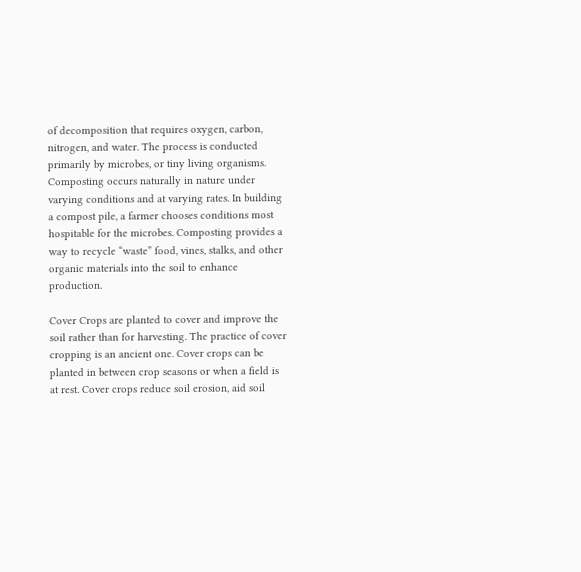of decomposition that requires oxygen, carbon, nitrogen, and water. The process is conducted primarily by microbes, or tiny living organisms. Composting occurs naturally in nature under varying conditions and at varying rates. In building a compost pile, a farmer chooses conditions most hospitable for the microbes. Composting provides a way to recycle “waste” food, vines, stalks, and other organic materials into the soil to enhance production.

Cover Crops are planted to cover and improve the soil rather than for harvesting. The practice of cover cropping is an ancient one. Cover crops can be planted in between crop seasons or when a field is at rest. Cover crops reduce soil erosion, aid soil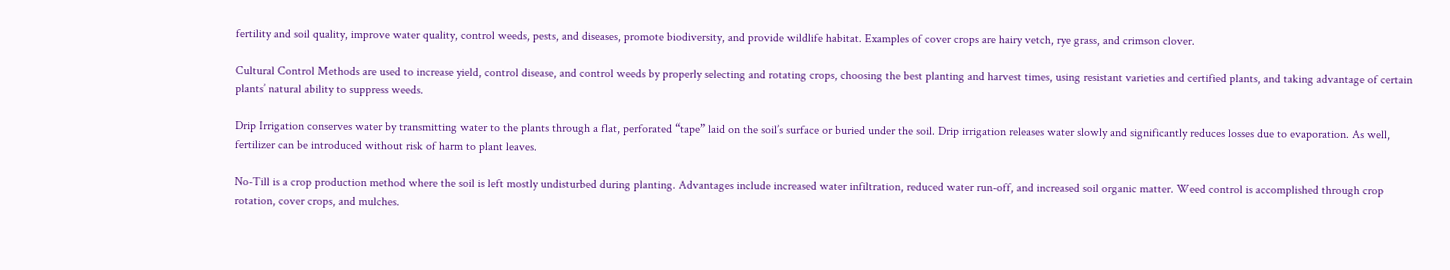fertility and soil quality, improve water quality, control weeds, pests, and diseases, promote biodiversity, and provide wildlife habitat. Examples of cover crops are hairy vetch, rye grass, and crimson clover.

Cultural Control Methods are used to increase yield, control disease, and control weeds by properly selecting and rotating crops, choosing the best planting and harvest times, using resistant varieties and certified plants, and taking advantage of certain plants’ natural ability to suppress weeds.

Drip Irrigation conserves water by transmitting water to the plants through a flat, perforated “tape” laid on the soil’s surface or buried under the soil. Drip irrigation releases water slowly and significantly reduces losses due to evaporation. As well, fertilizer can be introduced without risk of harm to plant leaves.

No-Till is a crop production method where the soil is left mostly undisturbed during planting. Advantages include increased water infiltration, reduced water run-off, and increased soil organic matter. Weed control is accomplished through crop rotation, cover crops, and mulches.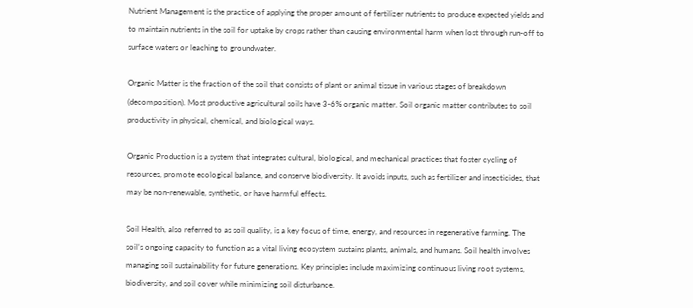Nutrient Management is the practice of applying the proper amount of fertilizer nutrients to produce expected yields and to maintain nutrients in the soil for uptake by crops rather than causing environmental harm when lost through run-off to surface waters or leaching to groundwater.

Organic Matter is the fraction of the soil that consists of plant or animal tissue in various stages of breakdown (decomposition). Most productive agricultural soils have 3-6% organic matter. Soil organic matter contributes to soil productivity in physical, chemical, and biological ways.

Organic Production is a system that integrates cultural, biological, and mechanical practices that foster cycling of resources, promote ecological balance, and conserve biodiversity. It avoids inputs, such as fertilizer and insecticides, that may be non-renewable, synthetic, or have harmful effects.

Soil Health, also referred to as soil quality, is a key focus of time, energy, and resources in regenerative farming. The soil’s ongoing capacity to function as a vital living ecosystem sustains plants, animals, and humans. Soil health involves managing soil sustainability for future generations. Key principles include maximizing continuous living root systems, biodiversity, and soil cover while minimizing soil disturbance.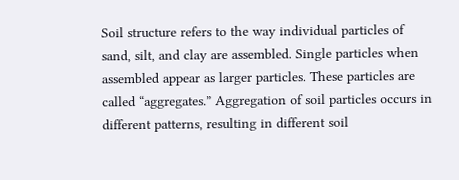Soil structure refers to the way individual particles of sand, silt, and clay are assembled. Single particles when assembled appear as larger particles. These particles are called “aggregates.” Aggregation of soil particles occurs in different patterns, resulting in different soil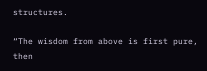structures.

“The wisdom from above is first pure, then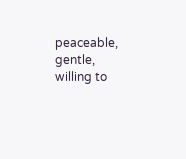peaceable, gentle, willing to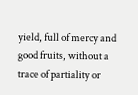yield, full of mercy and good fruits, without a trace of partiality or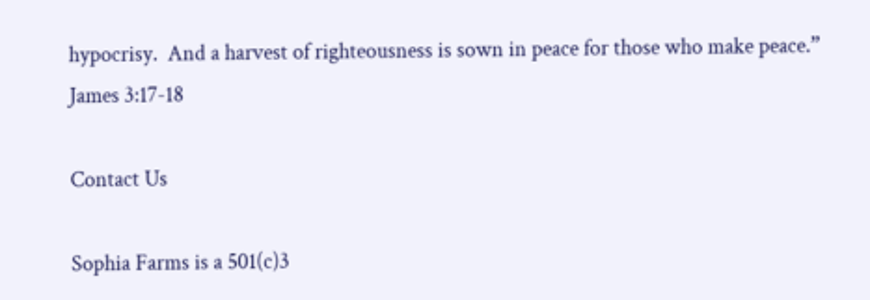hypocrisy.  And a harvest of righteousness is sown in peace for those who make peace.”
James 3:17-18

Contact Us

Sophia Farms is a 501(c)3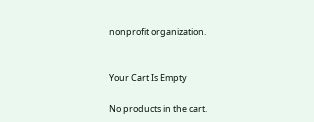nonprofit organization.


Your Cart Is Empty

No products in the cart.